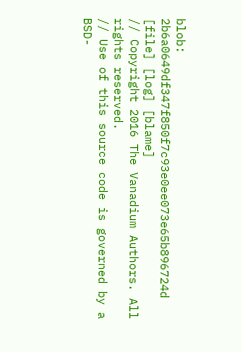blob: 2b6a0649df347f850f7c93e0ee073e65b896724d [file] [log] [blame]
// Copyright 2016 The Vanadium Authors. All rights reserved.
// Use of this source code is governed by a BSD-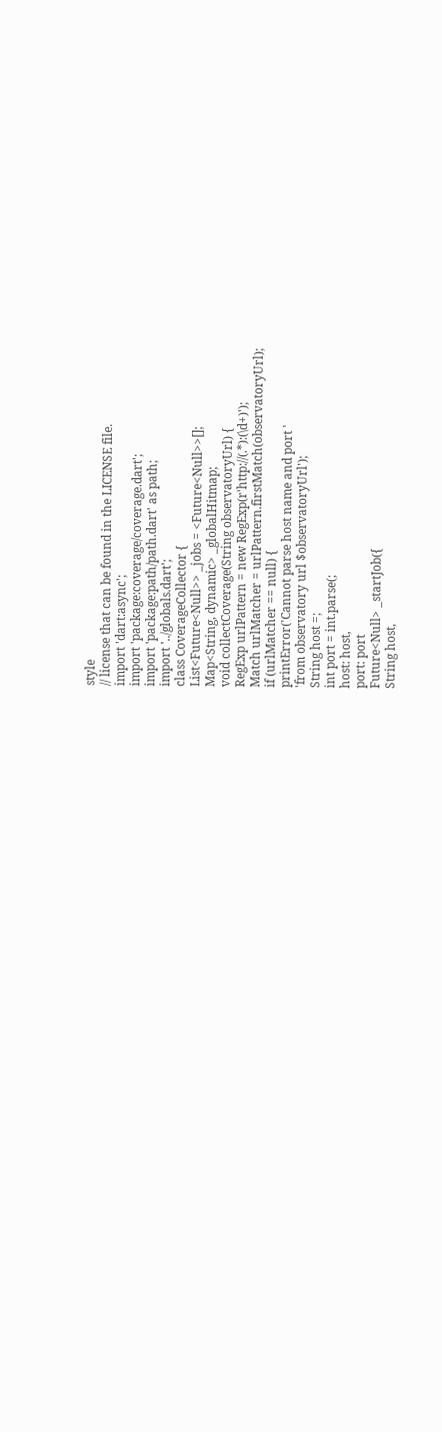style
// license that can be found in the LICENSE file.
import 'dart:async';
import 'package:coverage/coverage.dart';
import 'package:path/path.dart' as path;
import '../globals.dart';
class CoverageCollector {
List<Future<Null>> _jobs = <Future<Null>>[];
Map<String, dynamic> _globalHitmap;
void collectCoverage(String observatoryUrl) {
RegExp urlPattern = new RegExp(r'http://(.*):(\d+)');
Match urlMatcher = urlPattern.firstMatch(observatoryUrl);
if (urlMatcher == null) {
printError('Cannot parse host name and port '
'from observatory url $observatoryUrl');
String host =;
int port = int.parse(;
host: host,
port: port
Future<Null> _startJob({
String host,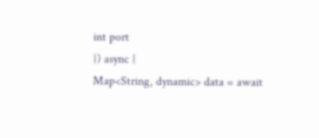int port
}) async {
Map<String, dynamic> data = await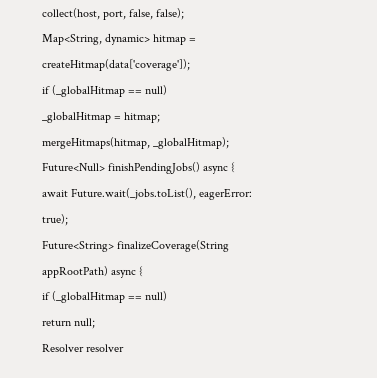collect(host, port, false, false);
Map<String, dynamic> hitmap = createHitmap(data['coverage']);
if (_globalHitmap == null)
_globalHitmap = hitmap;
mergeHitmaps(hitmap, _globalHitmap);
Future<Null> finishPendingJobs() async {
await Future.wait(_jobs.toList(), eagerError: true);
Future<String> finalizeCoverage(String appRootPath) async {
if (_globalHitmap == null)
return null;
Resolver resolver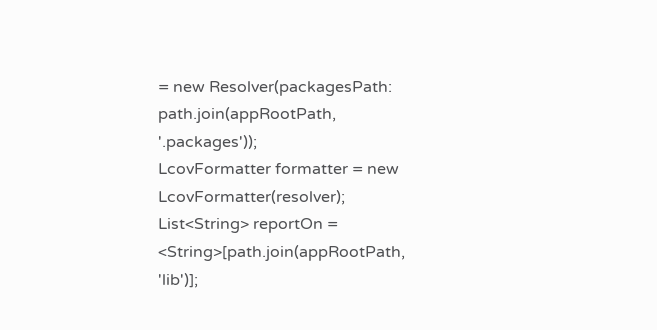= new Resolver(packagesPath: path.join(appRootPath, '.packages'));
LcovFormatter formatter = new LcovFormatter(resolver);
List<String> reportOn = <String>[path.join(appRootPath, 'lib')];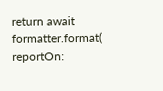return await formatter.format(
reportOn: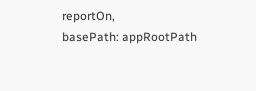reportOn,
basePath: appRootPath